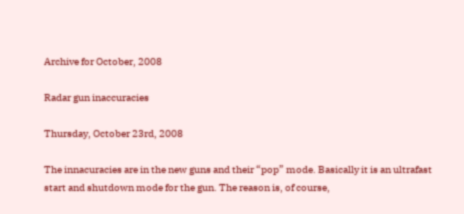Archive for October, 2008

Radar gun inaccuracies

Thursday, October 23rd, 2008

The innacuracies are in the new guns and their “pop” mode. Basically it is an ultrafast start and shutdown mode for the gun. The reason is, of course,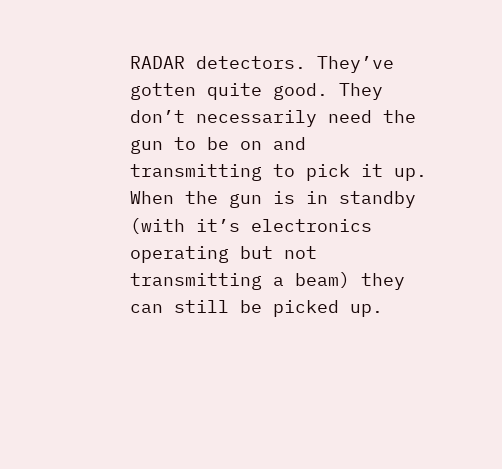RADAR detectors. They’ve gotten quite good. They don’t necessarily need the gun to be on and transmitting to pick it up. When the gun is in standby (with it’s electronics operating but not transmitting a beam) they can still be picked up.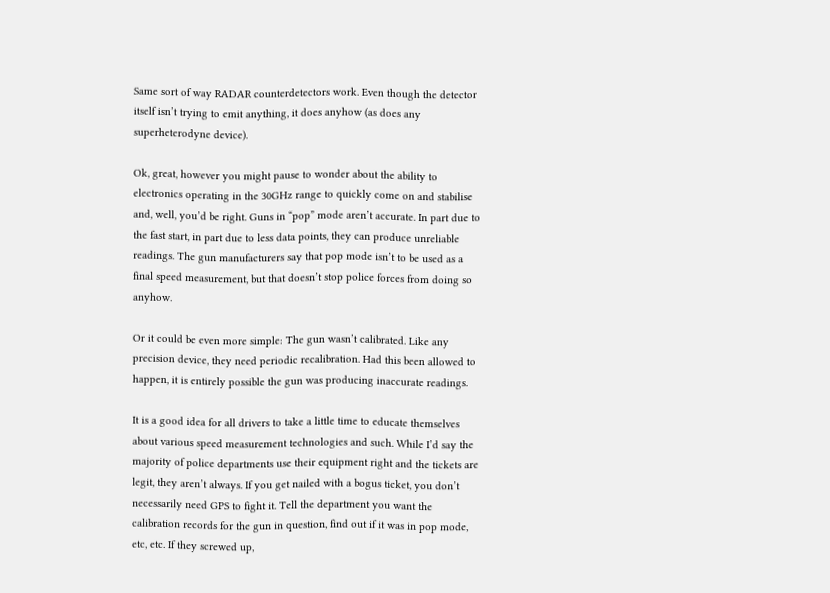Same sort of way RADAR counterdetectors work. Even though the detector itself isn’t trying to emit anything, it does anyhow (as does any superheterodyne device).

Ok, great, however you might pause to wonder about the ability to electronics operating in the 30GHz range to quickly come on and stabilise and, well, you’d be right. Guns in “pop” mode aren’t accurate. In part due to the fast start, in part due to less data points, they can produce unreliable readings. The gun manufacturers say that pop mode isn’t to be used as a final speed measurement, but that doesn’t stop police forces from doing so anyhow.

Or it could be even more simple: The gun wasn’t calibrated. Like any precision device, they need periodic recalibration. Had this been allowed to happen, it is entirely possible the gun was producing inaccurate readings.

It is a good idea for all drivers to take a little time to educate themselves about various speed measurement technologies and such. While I’d say the majority of police departments use their equipment right and the tickets are legit, they aren’t always. If you get nailed with a bogus ticket, you don’t necessarily need GPS to fight it. Tell the department you want the calibration records for the gun in question, find out if it was in pop mode, etc, etc. If they screwed up,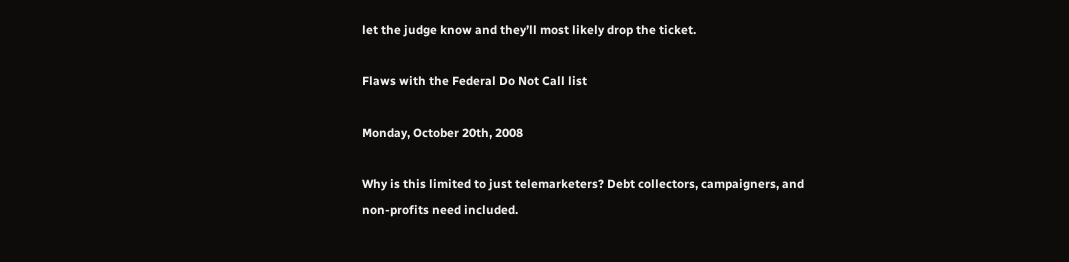let the judge know and they’ll most likely drop the ticket.

Flaws with the Federal Do Not Call list

Monday, October 20th, 2008

Why is this limited to just telemarketers? Debt collectors, campaigners, and non-profits need included.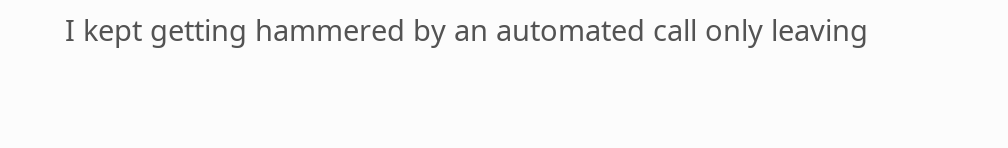I kept getting hammered by an automated call only leaving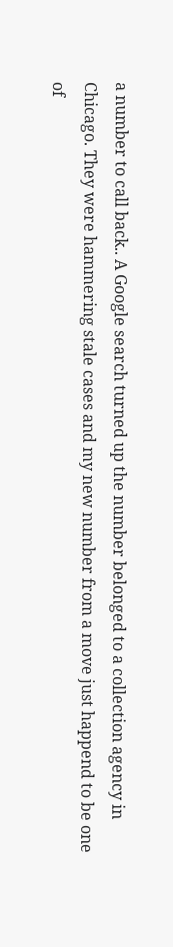a number to call back.. A Google search turned up the number belonged to a collection agency in Chicago. They were hammering stale cases and my new number from a move just happend to be one of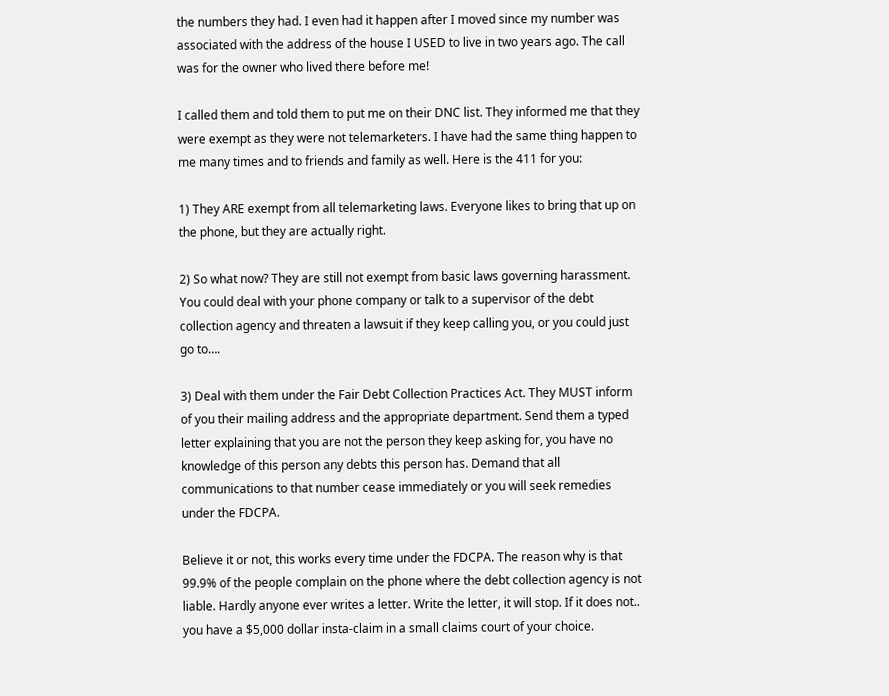the numbers they had. I even had it happen after I moved since my number was associated with the address of the house I USED to live in two years ago. The call was for the owner who lived there before me!

I called them and told them to put me on their DNC list. They informed me that they were exempt as they were not telemarketers. I have had the same thing happen to me many times and to friends and family as well. Here is the 411 for you:

1) They ARE exempt from all telemarketing laws. Everyone likes to bring that up on the phone, but they are actually right.

2) So what now? They are still not exempt from basic laws governing harassment. You could deal with your phone company or talk to a supervisor of the debt collection agency and threaten a lawsuit if they keep calling you, or you could just go to….

3) Deal with them under the Fair Debt Collection Practices Act. They MUST inform of you their mailing address and the appropriate department. Send them a typed letter explaining that you are not the person they keep asking for, you have no knowledge of this person any debts this person has. Demand that all communications to that number cease immediately or you will seek remedies under the FDCPA.

Believe it or not, this works every time under the FDCPA. The reason why is that 99.9% of the people complain on the phone where the debt collection agency is not liable. Hardly anyone ever writes a letter. Write the letter, it will stop. If it does not.. you have a $5,000 dollar insta-claim in a small claims court of your choice.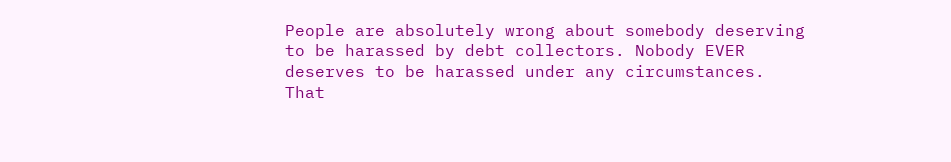People are absolutely wrong about somebody deserving to be harassed by debt collectors. Nobody EVER deserves to be harassed under any circumstances. That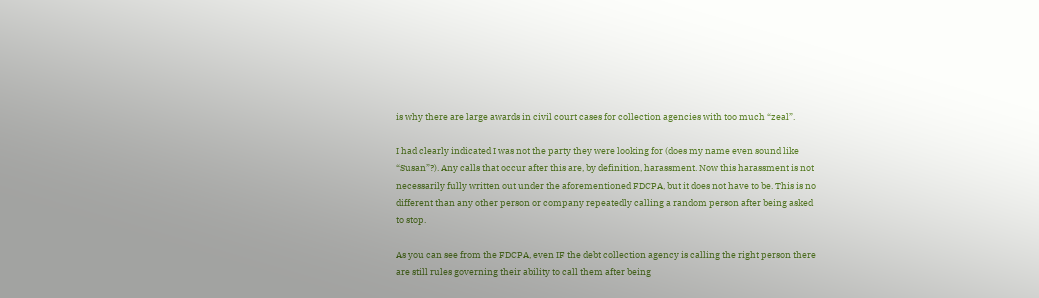is why there are large awards in civil court cases for collection agencies with too much “zeal”.

I had clearly indicated I was not the party they were looking for (does my name even sound like “Susan”?). Any calls that occur after this are, by definition, harassment. Now this harassment is not necessarily fully written out under the aforementioned FDCPA, but it does not have to be. This is no different than any other person or company repeatedly calling a random person after being asked to stop.

As you can see from the FDCPA, even IF the debt collection agency is calling the right person there are still rules governing their ability to call them after being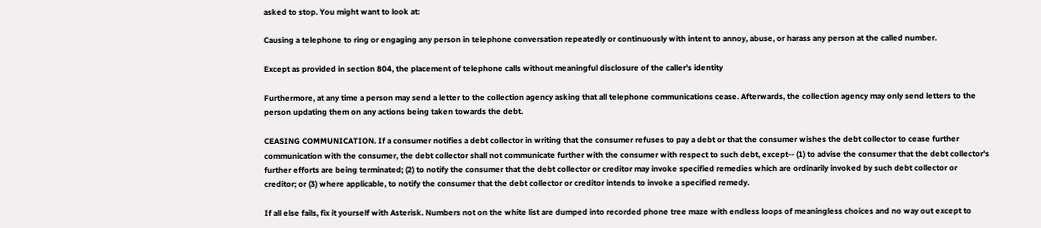asked to stop. You might want to look at:

Causing a telephone to ring or engaging any person in telephone conversation repeatedly or continuously with intent to annoy, abuse, or harass any person at the called number.

Except as provided in section 804, the placement of telephone calls without meaningful disclosure of the caller's identity

Furthermore, at any time a person may send a letter to the collection agency asking that all telephone communications cease. Afterwards, the collection agency may only send letters to the person updating them on any actions being taken towards the debt.

CEASING COMMUNICATION. If a consumer notifies a debt collector in writing that the consumer refuses to pay a debt or that the consumer wishes the debt collector to cease further communication with the consumer, the debt collector shall not communicate further with the consumer with respect to such debt, except-- (1) to advise the consumer that the debt collector's further efforts are being terminated; (2) to notify the consumer that the debt collector or creditor may invoke specified remedies which are ordinarily invoked by such debt collector or creditor; or (3) where applicable, to notify the consumer that the debt collector or creditor intends to invoke a specified remedy.

If all else fails, fix it yourself with Asterisk. Numbers not on the white list are dumped into recorded phone tree maze with endless loops of meaningless choices and no way out except to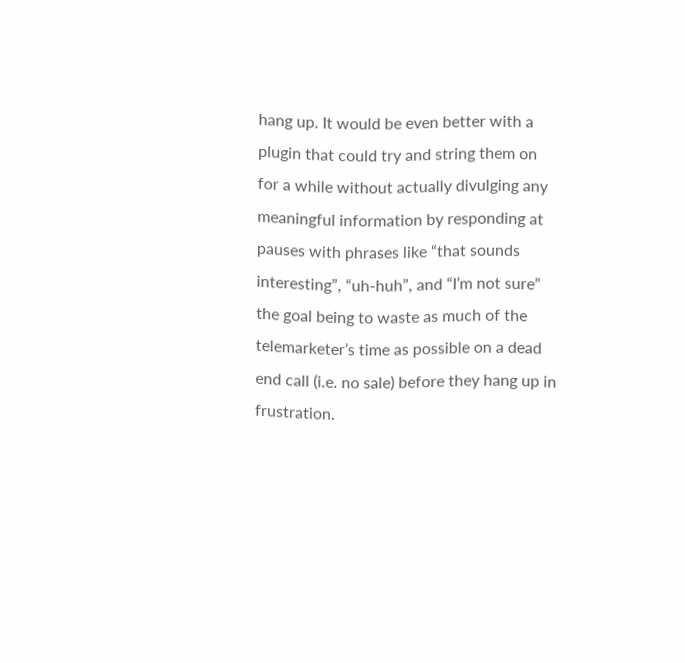hang up. It would be even better with a plugin that could try and string them on for a while without actually divulging any meaningful information by responding at pauses with phrases like “that sounds interesting”, “uh-huh”, and “I’m not sure” the goal being to waste as much of the telemarketer’s time as possible on a dead end call (i.e. no sale) before they hang up in frustration.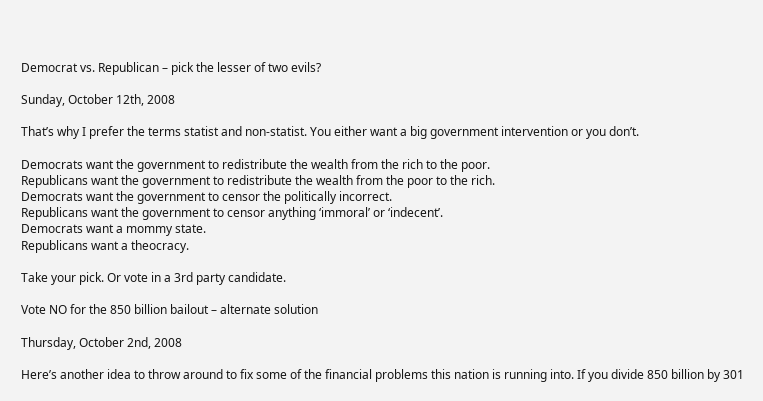Democrat vs. Republican – pick the lesser of two evils?

Sunday, October 12th, 2008

That’s why I prefer the terms statist and non-statist. You either want a big government intervention or you don’t.

Democrats want the government to redistribute the wealth from the rich to the poor.
Republicans want the government to redistribute the wealth from the poor to the rich.
Democrats want the government to censor the politically incorrect.
Republicans want the government to censor anything ‘immoral’ or ‘indecent’.
Democrats want a mommy state.
Republicans want a theocracy.

Take your pick. Or vote in a 3rd party candidate.

Vote NO for the 850 billion bailout – alternate solution

Thursday, October 2nd, 2008

Here’s another idea to throw around to fix some of the financial problems this nation is running into. If you divide 850 billion by 301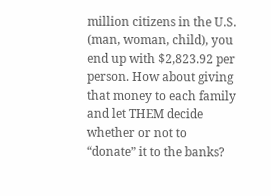million citizens in the U.S. (man, woman, child), you end up with $2,823.92 per person. How about giving that money to each family and let THEM decide whether or not to “donate” it to the banks?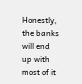Honestly, the banks will end up with most of it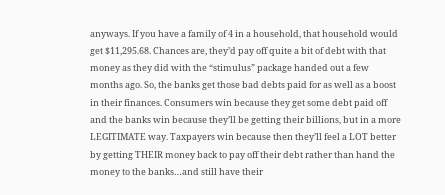anyways. If you have a family of 4 in a household, that household would get $11,295.68. Chances are, they’d pay off quite a bit of debt with that money as they did with the “stimulus” package handed out a few months ago. So, the banks get those bad debts paid for as well as a boost in their finances. Consumers win because they get some debt paid off and the banks win because they’ll be getting their billions, but in a more LEGITIMATE way. Taxpayers win because then they’ll feel a LOT better by getting THEIR money back to pay off their debt rather than hand the money to the banks…and still have their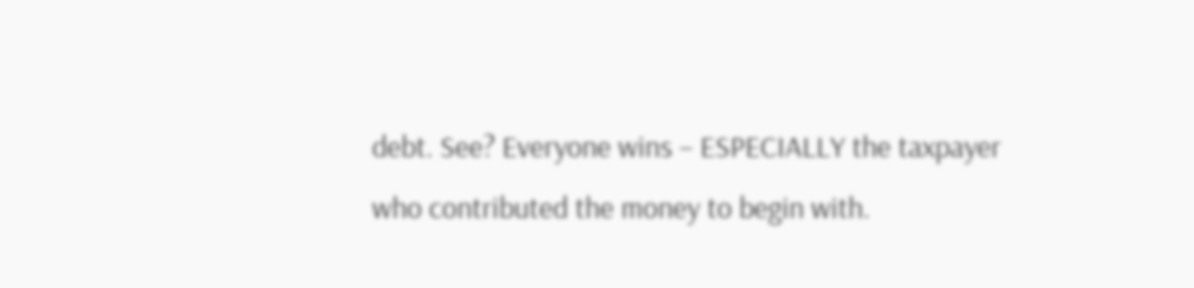debt. See? Everyone wins – ESPECIALLY the taxpayer who contributed the money to begin with.